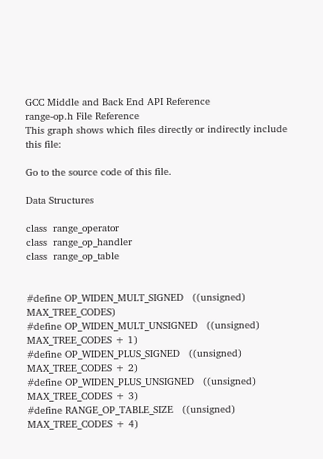GCC Middle and Back End API Reference
range-op.h File Reference
This graph shows which files directly or indirectly include this file:

Go to the source code of this file.

Data Structures

class  range_operator
class  range_op_handler
class  range_op_table


#define OP_WIDEN_MULT_SIGNED   ((unsigned) MAX_TREE_CODES)
#define OP_WIDEN_MULT_UNSIGNED   ((unsigned) MAX_TREE_CODES + 1)
#define OP_WIDEN_PLUS_SIGNED   ((unsigned) MAX_TREE_CODES + 2)
#define OP_WIDEN_PLUS_UNSIGNED   ((unsigned) MAX_TREE_CODES + 3)
#define RANGE_OP_TABLE_SIZE   ((unsigned) MAX_TREE_CODES + 4)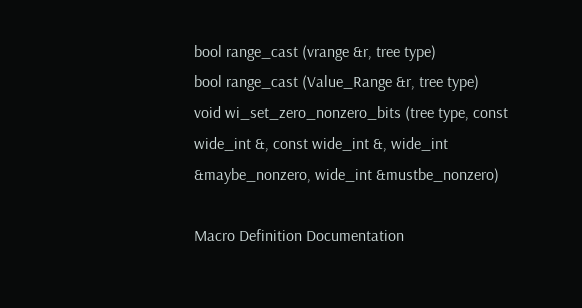bool range_cast (vrange &r, tree type)
bool range_cast (Value_Range &r, tree type)
void wi_set_zero_nonzero_bits (tree type, const wide_int &, const wide_int &, wide_int &maybe_nonzero, wide_int &mustbe_nonzero)

Macro Definition Documentation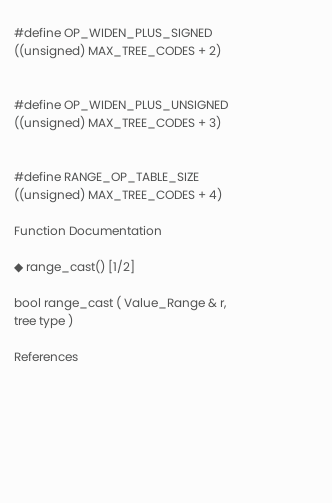#define OP_WIDEN_PLUS_SIGNED   ((unsigned) MAX_TREE_CODES + 2)


#define OP_WIDEN_PLUS_UNSIGNED   ((unsigned) MAX_TREE_CODES + 3)


#define RANGE_OP_TABLE_SIZE   ((unsigned) MAX_TREE_CODES + 4)

Function Documentation

◆ range_cast() [1/2]

bool range_cast ( Value_Range & r,
tree type )

References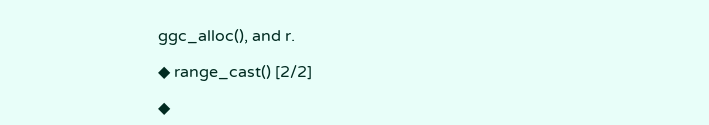ggc_alloc(), and r.

◆ range_cast() [2/2]

◆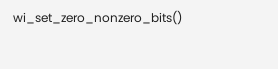wi_set_zero_nonzero_bits()